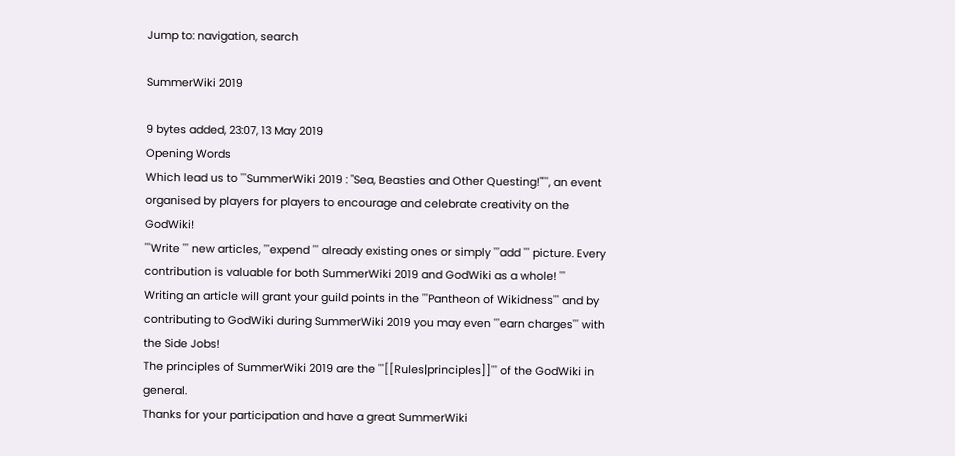Jump to: navigation, search

SummerWiki 2019

9 bytes added, 23:07, 13 May 2019
Opening Words
Which lead us to '''SummerWiki 2019 : "Sea, Beasties and Other Questing!"''', an event organised by players for players to encourage and celebrate creativity on the GodWiki!
'''Write ''' new articles, '''expend ''' already existing ones or simply '''add ''' picture. Every contribution is valuable for both SummerWiki 2019 and GodWiki as a whole! '''
Writing an article will grant your guild points in the '''Pantheon of Wikidness''' and by contributing to GodWiki during SummerWiki 2019 you may even '''earn charges''' with the Side Jobs!
The principles of SummerWiki 2019 are the '''[[Rules|principles]]''' of the GodWiki in general.
Thanks for your participation and have a great SummerWiki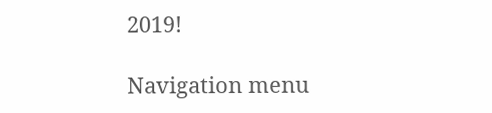2019!

Navigation menu